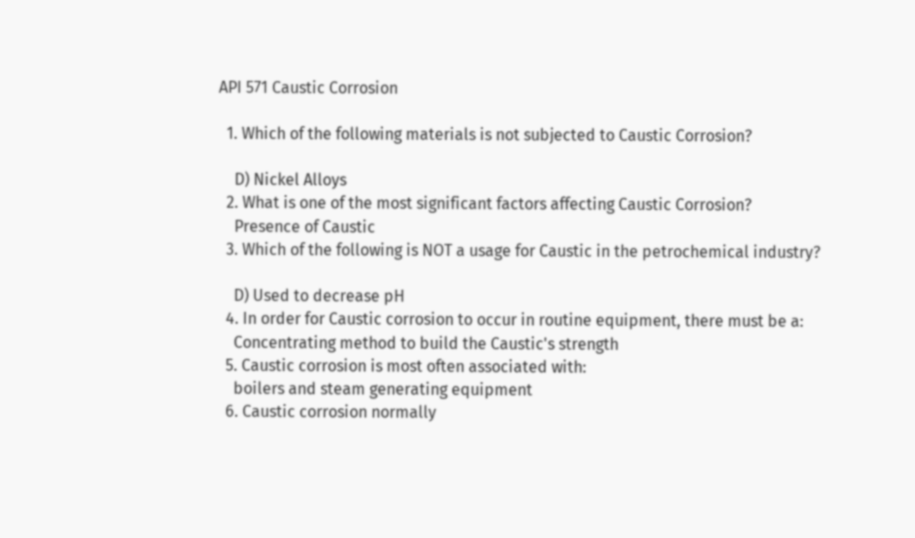API 571 Caustic Corrosion

  1. Which of the following materials is not subjected to Caustic Corrosion?

    D) Nickel Alloys
  2. What is one of the most significant factors affecting Caustic Corrosion?
    Presence of Caustic
  3. Which of the following is NOT a usage for Caustic in the petrochemical industry?

    D) Used to decrease pH
  4. In order for Caustic corrosion to occur in routine equipment, there must be a:
    Concentrating method to build the Caustic's strength
  5. Caustic corrosion is most often associated with:
    boilers and steam generating equipment
  6. Caustic corrosion normally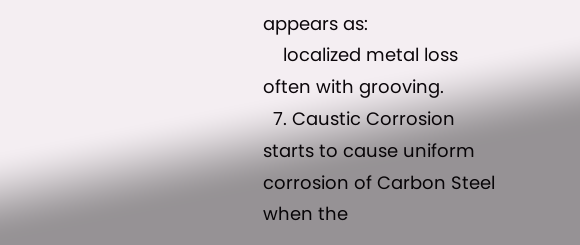appears as:
    localized metal loss often with grooving.
  7. Caustic Corrosion starts to cause uniform corrosion of Carbon Steel when the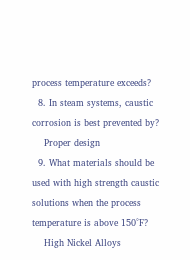process temperature exceeds?
  8. In steam systems, caustic corrosion is best prevented by?
    Proper design
  9. What materials should be used with high strength caustic solutions when the process temperature is above 150°F?
    High Nickel Alloys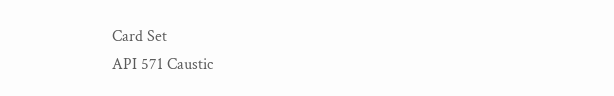Card Set
API 571 Caustic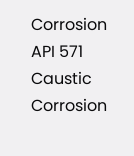Corrosion
API 571 Caustic Corrosion